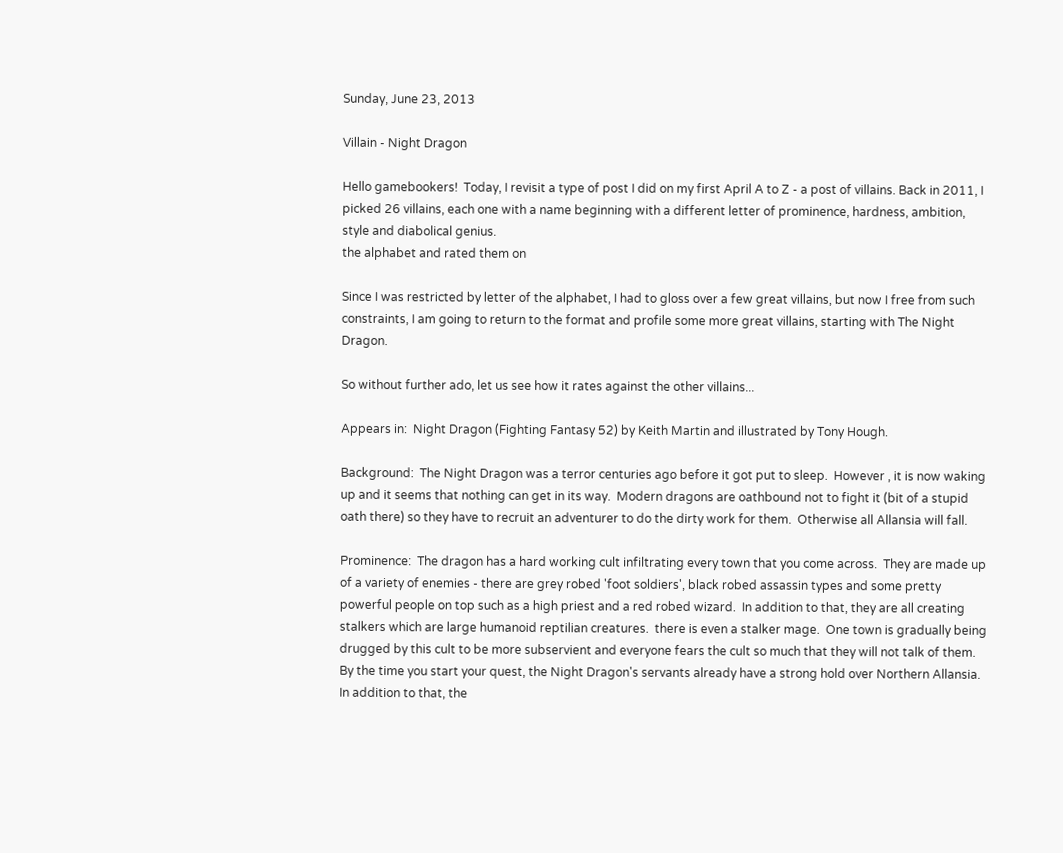Sunday, June 23, 2013

Villain - Night Dragon

Hello gamebookers!  Today, I revisit a type of post I did on my first April A to Z - a post of villains. Back in 2011, I picked 26 villains, each one with a name beginning with a different letter of prominence, hardness, ambition, style and diabolical genius.
the alphabet and rated them on

Since I was restricted by letter of the alphabet, I had to gloss over a few great villains, but now I free from such constraints, I am going to return to the format and profile some more great villains, starting with The Night Dragon.

So without further ado, let us see how it rates against the other villains...

Appears in:  Night Dragon (Fighting Fantasy 52) by Keith Martin and illustrated by Tony Hough.

Background:  The Night Dragon was a terror centuries ago before it got put to sleep.  However , it is now waking up and it seems that nothing can get in its way.  Modern dragons are oathbound not to fight it (bit of a stupid oath there) so they have to recruit an adventurer to do the dirty work for them.  Otherwise all Allansia will fall.

Prominence:  The dragon has a hard working cult infiltrating every town that you come across.  They are made up of a variety of enemies - there are grey robed 'foot soldiers', black robed assassin types and some pretty powerful people on top such as a high priest and a red robed wizard.  In addition to that, they are all creating stalkers which are large humanoid reptilian creatures.  there is even a stalker mage.  One town is gradually being drugged by this cult to be more subservient and everyone fears the cult so much that they will not talk of them.  By the time you start your quest, the Night Dragon's servants already have a strong hold over Northern Allansia.  In addition to that, the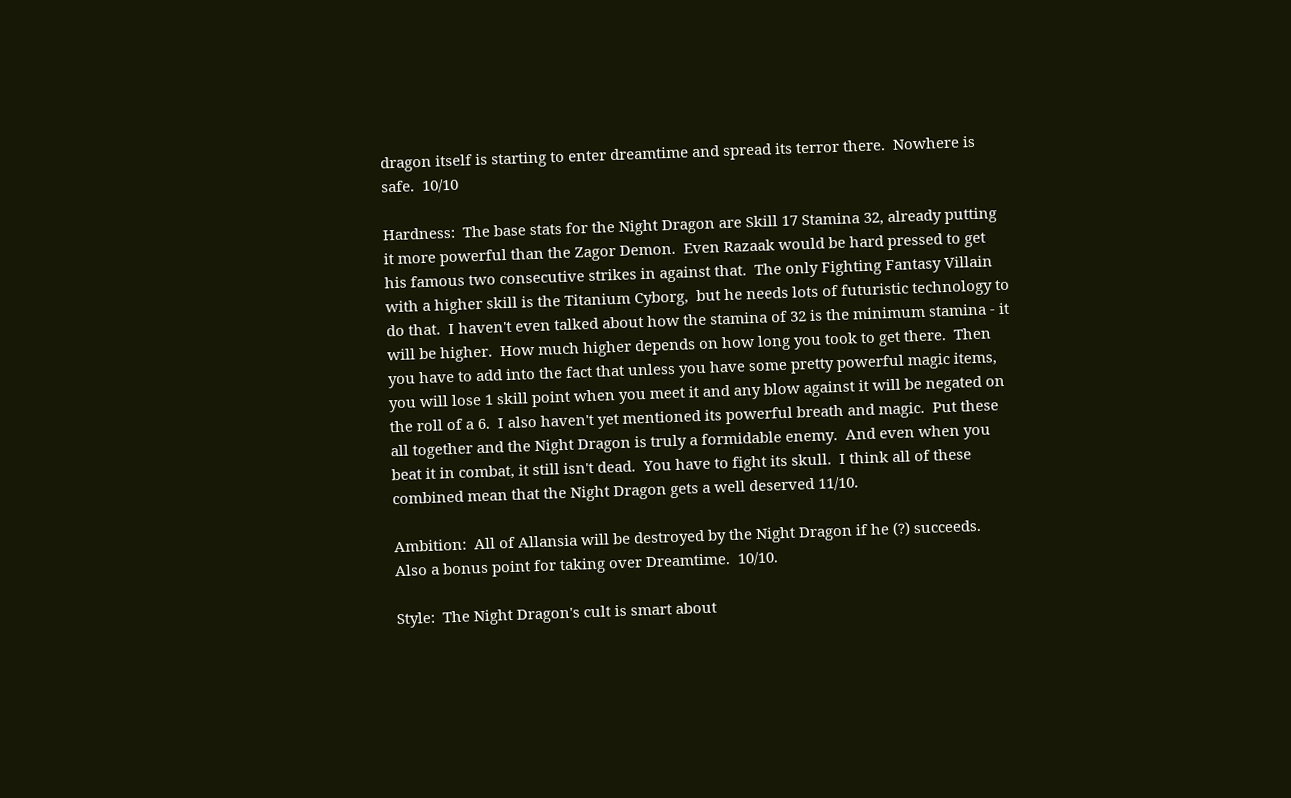dragon itself is starting to enter dreamtime and spread its terror there.  Nowhere is safe.  10/10

Hardness:  The base stats for the Night Dragon are Skill 17 Stamina 32, already putting it more powerful than the Zagor Demon.  Even Razaak would be hard pressed to get his famous two consecutive strikes in against that.  The only Fighting Fantasy Villain with a higher skill is the Titanium Cyborg,  but he needs lots of futuristic technology to do that.  I haven't even talked about how the stamina of 32 is the minimum stamina - it will be higher.  How much higher depends on how long you took to get there.  Then you have to add into the fact that unless you have some pretty powerful magic items, you will lose 1 skill point when you meet it and any blow against it will be negated on the roll of a 6.  I also haven't yet mentioned its powerful breath and magic.  Put these all together and the Night Dragon is truly a formidable enemy.  And even when you beat it in combat, it still isn't dead.  You have to fight its skull.  I think all of these combined mean that the Night Dragon gets a well deserved 11/10.

Ambition:  All of Allansia will be destroyed by the Night Dragon if he (?) succeeds.  Also a bonus point for taking over Dreamtime.  10/10.

Style:  The Night Dragon's cult is smart about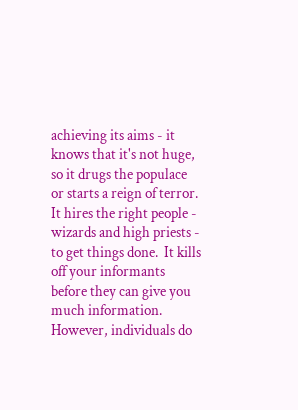achieving its aims - it knows that it's not huge, so it drugs the populace or starts a reign of terror.  It hires the right people - wizards and high priests - to get things done.  It kills off your informants before they can give you much information.  However, individuals do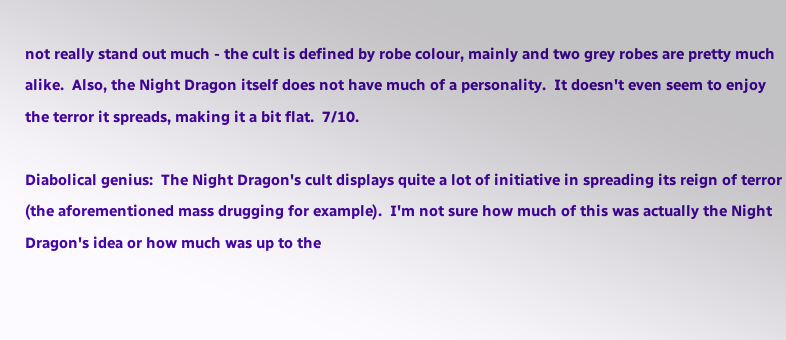not really stand out much - the cult is defined by robe colour, mainly and two grey robes are pretty much alike.  Also, the Night Dragon itself does not have much of a personality.  It doesn't even seem to enjoy the terror it spreads, making it a bit flat.  7/10.

Diabolical genius:  The Night Dragon's cult displays quite a lot of initiative in spreading its reign of terror (the aforementioned mass drugging for example).  I'm not sure how much of this was actually the Night Dragon's idea or how much was up to the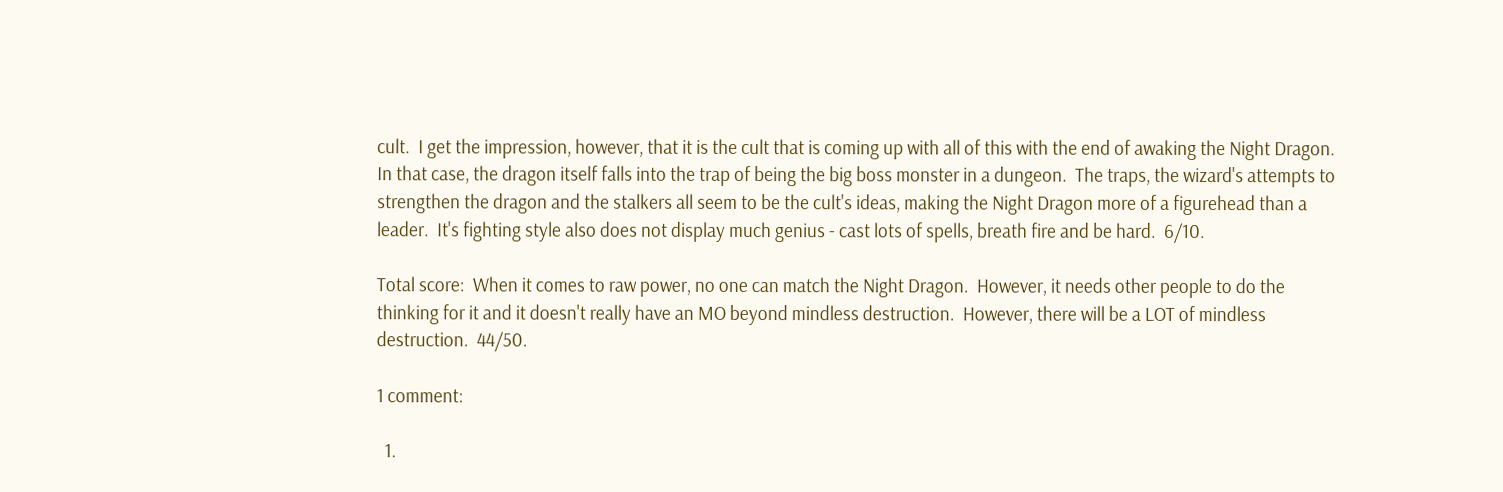cult.  I get the impression, however, that it is the cult that is coming up with all of this with the end of awaking the Night Dragon.  In that case, the dragon itself falls into the trap of being the big boss monster in a dungeon.  The traps, the wizard's attempts to strengthen the dragon and the stalkers all seem to be the cult's ideas, making the Night Dragon more of a figurehead than a leader.  It's fighting style also does not display much genius - cast lots of spells, breath fire and be hard.  6/10.

Total score:  When it comes to raw power, no one can match the Night Dragon.  However, it needs other people to do the thinking for it and it doesn't really have an MO beyond mindless destruction.  However, there will be a LOT of mindless destruction.  44/50.

1 comment:

  1.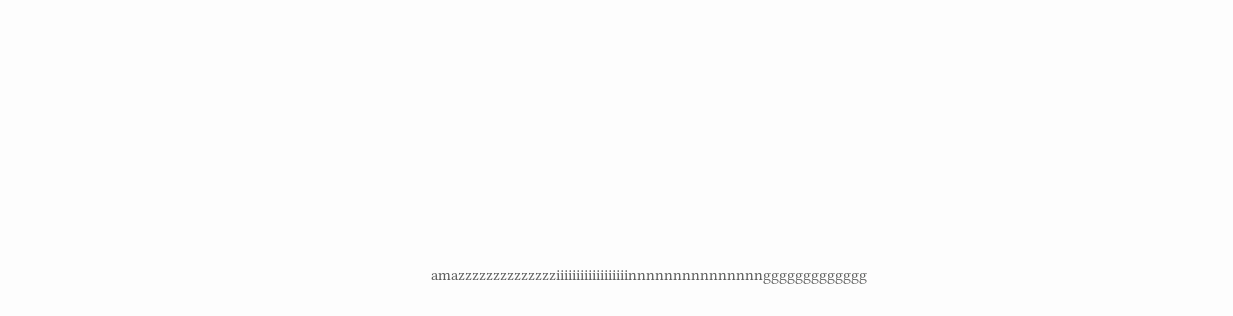amazzzzzzzzzzzzzziiiiiiiiiiiiiiiiiinnnnnnnnnnnnnnnggggggggggggg